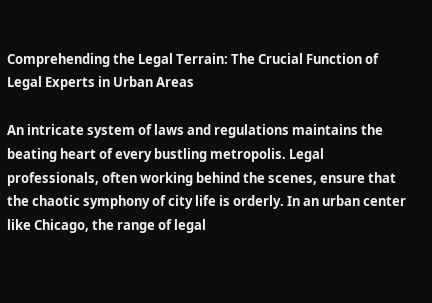Comprehending the Legal Terrain: The Crucial Function of Legal Experts in Urban Areas

An intricate system of laws and regulations maintains the beating heart of every bustling metropolis. Legal professionals, often working behind the scenes, ensure that the chaotic symphony of city life is orderly. In an urban center like Chicago, the range of legal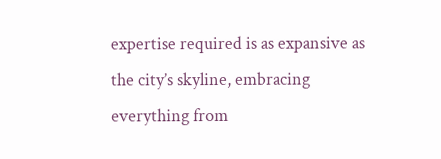expertise required is as expansive as the city’s skyline, embracing everything from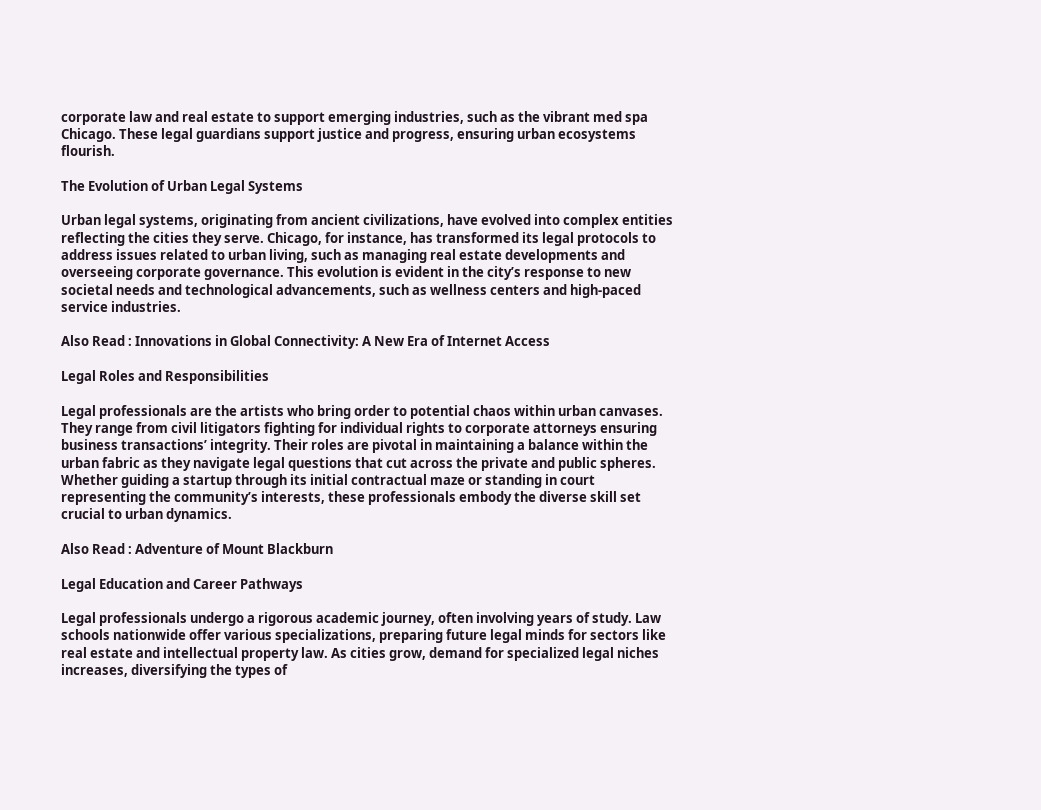corporate law and real estate to support emerging industries, such as the vibrant med spa Chicago. These legal guardians support justice and progress, ensuring urban ecosystems flourish.

The Evolution of Urban Legal Systems

Urban legal systems, originating from ancient civilizations, have evolved into complex entities reflecting the cities they serve. Chicago, for instance, has transformed its legal protocols to address issues related to urban living, such as managing real estate developments and overseeing corporate governance. This evolution is evident in the city’s response to new societal needs and technological advancements, such as wellness centers and high-paced service industries.

Also Read : Innovations in Global Connectivity: A New Era of Internet Access

Legal Roles and Responsibilities

Legal professionals are the artists who bring order to potential chaos within urban canvases. They range from civil litigators fighting for individual rights to corporate attorneys ensuring business transactions’ integrity. Their roles are pivotal in maintaining a balance within the urban fabric as they navigate legal questions that cut across the private and public spheres. Whether guiding a startup through its initial contractual maze or standing in court representing the community’s interests, these professionals embody the diverse skill set crucial to urban dynamics.

Also Read : Adventure of Mount Blackburn

Legal Education and Career Pathways

Legal professionals undergo a rigorous academic journey, often involving years of study. Law schools nationwide offer various specializations, preparing future legal minds for sectors like real estate and intellectual property law. As cities grow, demand for specialized legal niches increases, diversifying the types of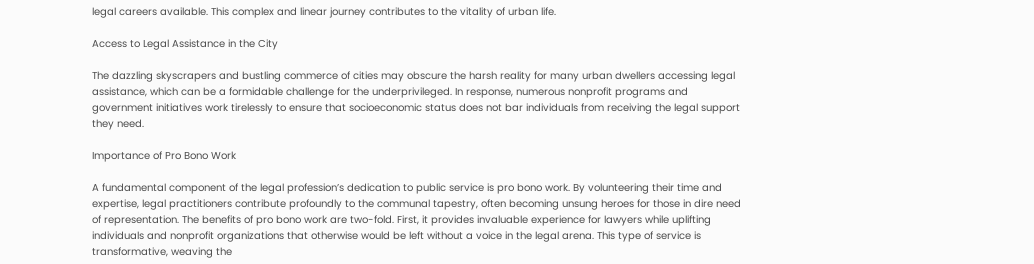legal careers available. This complex and linear journey contributes to the vitality of urban life.

Access to Legal Assistance in the City

The dazzling skyscrapers and bustling commerce of cities may obscure the harsh reality for many urban dwellers accessing legal assistance, which can be a formidable challenge for the underprivileged. In response, numerous nonprofit programs and government initiatives work tirelessly to ensure that socioeconomic status does not bar individuals from receiving the legal support they need.

Importance of Pro Bono Work

A fundamental component of the legal profession’s dedication to public service is pro bono work. By volunteering their time and expertise, legal practitioners contribute profoundly to the communal tapestry, often becoming unsung heroes for those in dire need of representation. The benefits of pro bono work are two-fold. First, it provides invaluable experience for lawyers while uplifting individuals and nonprofit organizations that otherwise would be left without a voice in the legal arena. This type of service is transformative, weaving the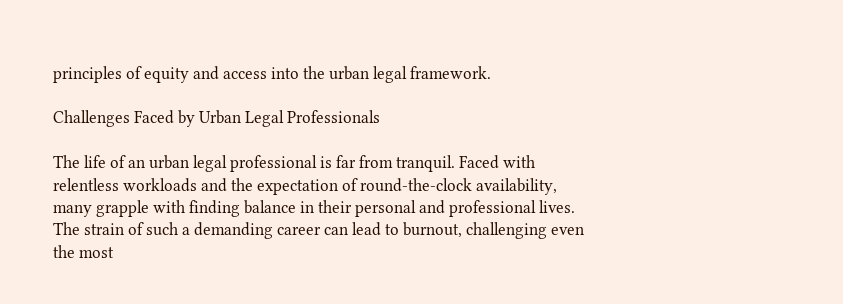principles of equity and access into the urban legal framework.

Challenges Faced by Urban Legal Professionals

The life of an urban legal professional is far from tranquil. Faced with relentless workloads and the expectation of round-the-clock availability, many grapple with finding balance in their personal and professional lives. The strain of such a demanding career can lead to burnout, challenging even the most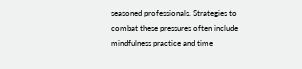seasoned professionals. Strategies to combat these pressures often include mindfulness practice and time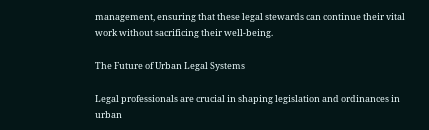management, ensuring that these legal stewards can continue their vital work without sacrificing their well-being.

The Future of Urban Legal Systems

Legal professionals are crucial in shaping legislation and ordinances in urban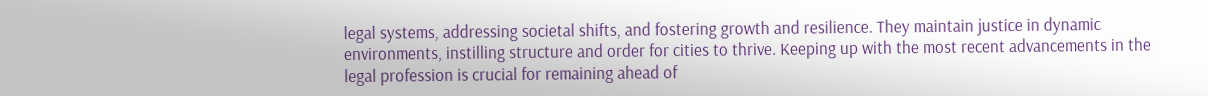legal systems, addressing societal shifts, and fostering growth and resilience. They maintain justice in dynamic environments, instilling structure and order for cities to thrive. Keeping up with the most recent advancements in the legal profession is crucial for remaining ahead of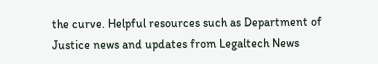the curve. Helpful resources such as Department of Justice news and updates from Legaltech News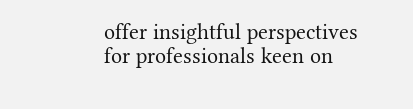offer insightful perspectives for professionals keen on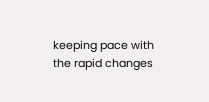keeping pace with the rapid changes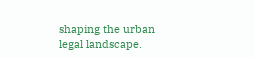shaping the urban legal landscape.